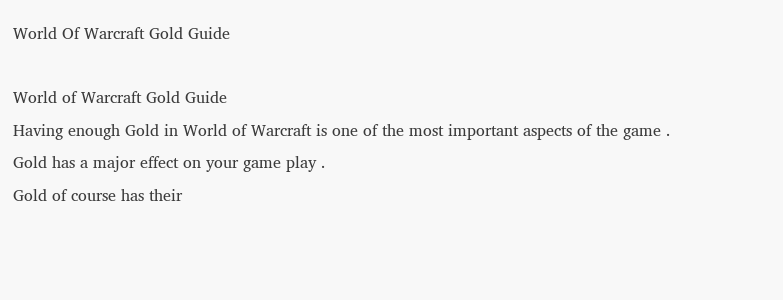World Of Warcraft Gold Guide

World of Warcraft Gold Guide
Having enough Gold in World of Warcraft is one of the most important aspects of the game .
Gold has a major effect on your game play .
Gold of course has their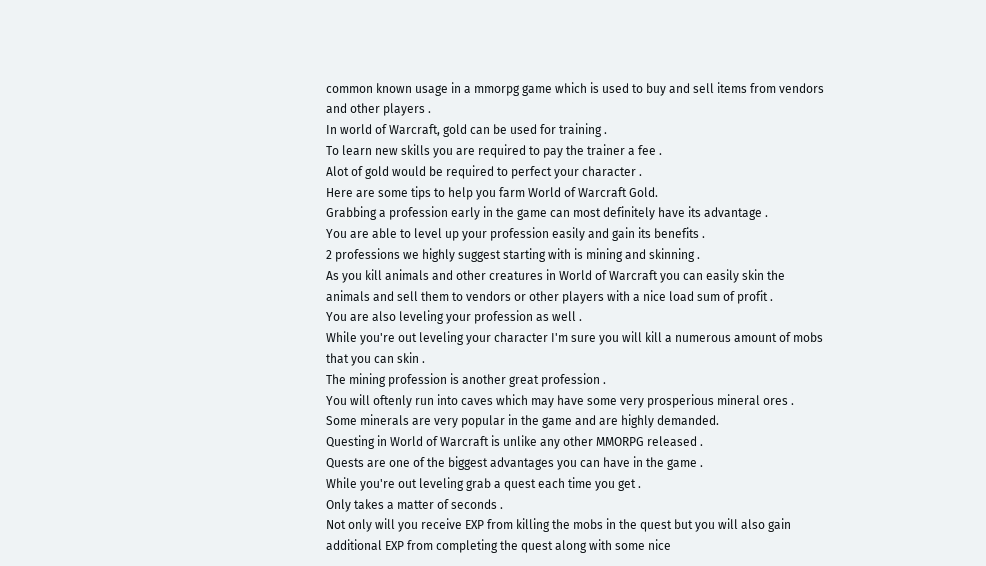common known usage in a mmorpg game which is used to buy and sell items from vendors and other players .
In world of Warcraft, gold can be used for training .
To learn new skills you are required to pay the trainer a fee .
Alot of gold would be required to perfect your character .
Here are some tips to help you farm World of Warcraft Gold.
Grabbing a profession early in the game can most definitely have its advantage .
You are able to level up your profession easily and gain its benefits .
2 professions we highly suggest starting with is mining and skinning .
As you kill animals and other creatures in World of Warcraft you can easily skin the animals and sell them to vendors or other players with a nice load sum of profit .
You are also leveling your profession as well .
While you're out leveling your character I'm sure you will kill a numerous amount of mobs that you can skin .
The mining profession is another great profession .
You will oftenly run into caves which may have some very prosperious mineral ores .
Some minerals are very popular in the game and are highly demanded.
Questing in World of Warcraft is unlike any other MMORPG released .
Quests are one of the biggest advantages you can have in the game .
While you're out leveling grab a quest each time you get .
Only takes a matter of seconds .
Not only will you receive EXP from killing the mobs in the quest but you will also gain additional EXP from completing the quest along with some nice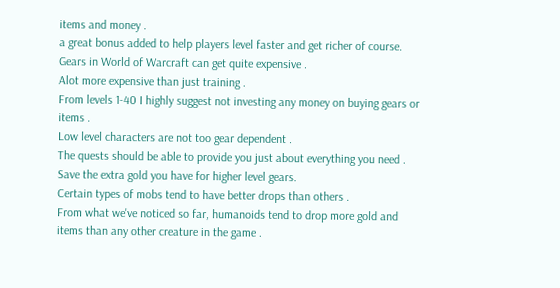items and money .
a great bonus added to help players level faster and get richer of course.
Gears in World of Warcraft can get quite expensive .
Alot more expensive than just training .
From levels 1-40 I highly suggest not investing any money on buying gears or items .
Low level characters are not too gear dependent .
The quests should be able to provide you just about everything you need .
Save the extra gold you have for higher level gears.
Certain types of mobs tend to have better drops than others .
From what we've noticed so far, humanoids tend to drop more gold and items than any other creature in the game .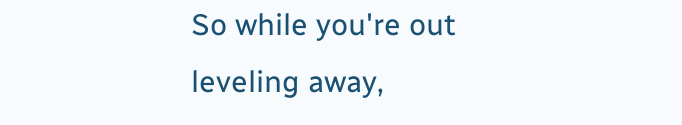So while you're out leveling away,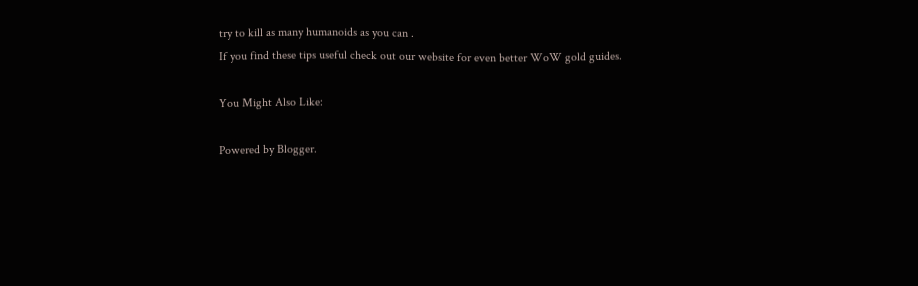try to kill as many humanoids as you can .
If you find these tips useful check out our website for even better WoW gold guides.

You Might Also Like:

Powered by Blogger.